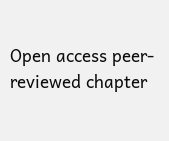Open access peer-reviewed chapter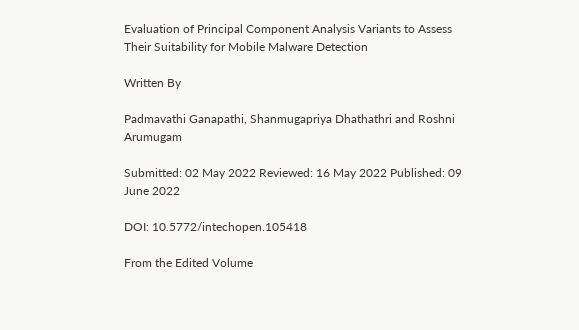Evaluation of Principal Component Analysis Variants to Assess Their Suitability for Mobile Malware Detection

Written By

Padmavathi Ganapathi, Shanmugapriya Dhathathri and Roshni Arumugam

Submitted: 02 May 2022 Reviewed: 16 May 2022 Published: 09 June 2022

DOI: 10.5772/intechopen.105418

From the Edited Volume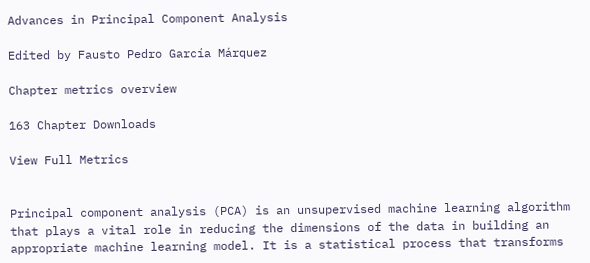Advances in Principal Component Analysis

Edited by Fausto Pedro García Márquez

Chapter metrics overview

163 Chapter Downloads

View Full Metrics


Principal component analysis (PCA) is an unsupervised machine learning algorithm that plays a vital role in reducing the dimensions of the data in building an appropriate machine learning model. It is a statistical process that transforms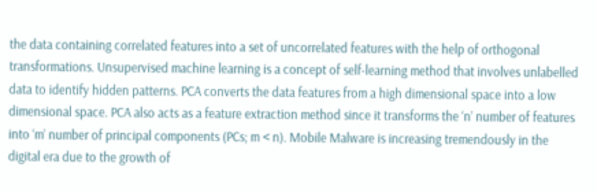the data containing correlated features into a set of uncorrelated features with the help of orthogonal transformations. Unsupervised machine learning is a concept of self-learning method that involves unlabelled data to identify hidden patterns. PCA converts the data features from a high dimensional space into a low dimensional space. PCA also acts as a feature extraction method since it transforms the ‘n’ number of features into ‘m’ number of principal components (PCs; m < n). Mobile Malware is increasing tremendously in the digital era due to the growth of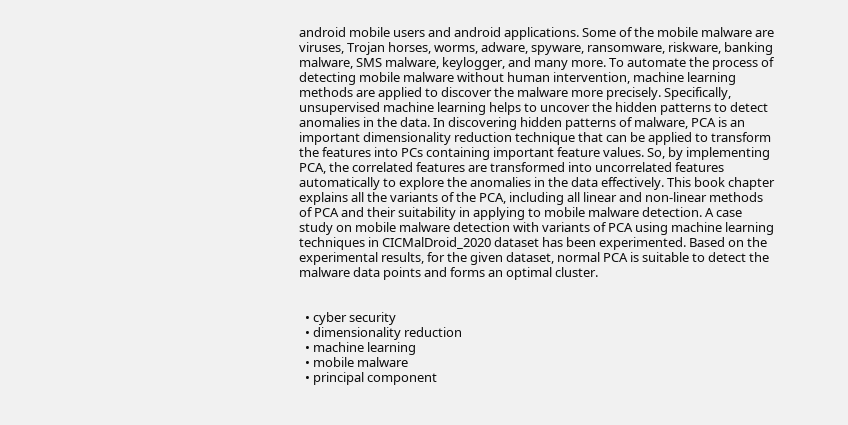android mobile users and android applications. Some of the mobile malware are viruses, Trojan horses, worms, adware, spyware, ransomware, riskware, banking malware, SMS malware, keylogger, and many more. To automate the process of detecting mobile malware without human intervention, machine learning methods are applied to discover the malware more precisely. Specifically, unsupervised machine learning helps to uncover the hidden patterns to detect anomalies in the data. In discovering hidden patterns of malware, PCA is an important dimensionality reduction technique that can be applied to transform the features into PCs containing important feature values. So, by implementing PCA, the correlated features are transformed into uncorrelated features automatically to explore the anomalies in the data effectively. This book chapter explains all the variants of the PCA, including all linear and non-linear methods of PCA and their suitability in applying to mobile malware detection. A case study on mobile malware detection with variants of PCA using machine learning techniques in CICMalDroid_2020 dataset has been experimented. Based on the experimental results, for the given dataset, normal PCA is suitable to detect the malware data points and forms an optimal cluster.


  • cyber security
  • dimensionality reduction
  • machine learning
  • mobile malware
  • principal component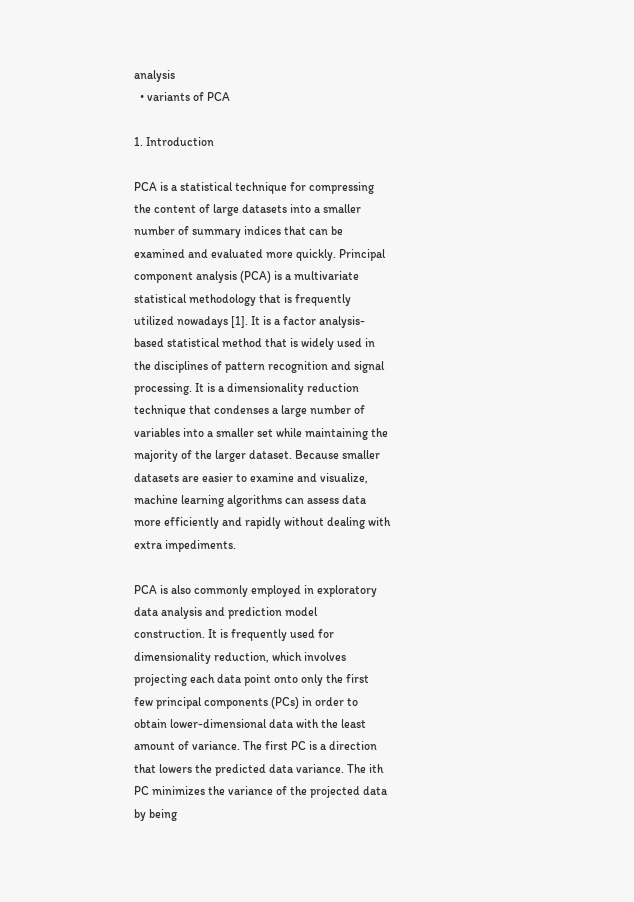analysis
  • variants of PCA

1. Introduction

PCA is a statistical technique for compressing the content of large datasets into a smaller number of summary indices that can be examined and evaluated more quickly. Principal component analysis (PCA) is a multivariate statistical methodology that is frequently utilized nowadays [1]. It is a factor analysis-based statistical method that is widely used in the disciplines of pattern recognition and signal processing. It is a dimensionality reduction technique that condenses a large number of variables into a smaller set while maintaining the majority of the larger dataset. Because smaller datasets are easier to examine and visualize, machine learning algorithms can assess data more efficiently and rapidly without dealing with extra impediments.

PCA is also commonly employed in exploratory data analysis and prediction model construction. It is frequently used for dimensionality reduction, which involves projecting each data point onto only the first few principal components (PCs) in order to obtain lower-dimensional data with the least amount of variance. The first PC is a direction that lowers the predicted data variance. The ith PC minimizes the variance of the projected data by being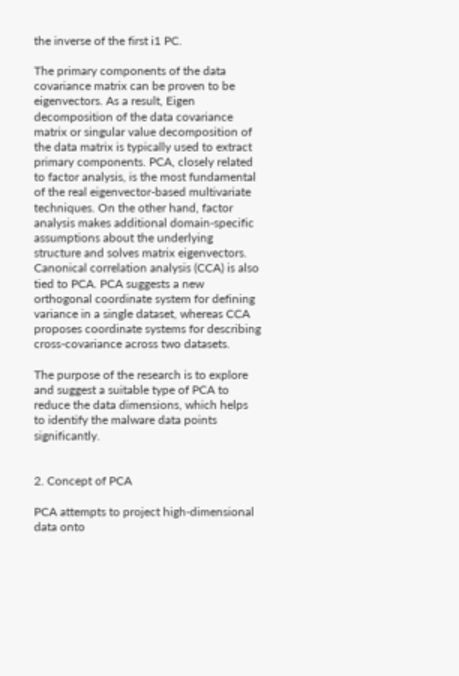the inverse of the first i1 PC.

The primary components of the data covariance matrix can be proven to be eigenvectors. As a result, Eigen decomposition of the data covariance matrix or singular value decomposition of the data matrix is typically used to extract primary components. PCA, closely related to factor analysis, is the most fundamental of the real eigenvector-based multivariate techniques. On the other hand, factor analysis makes additional domain-specific assumptions about the underlying structure and solves matrix eigenvectors. Canonical correlation analysis (CCA) is also tied to PCA. PCA suggests a new orthogonal coordinate system for defining variance in a single dataset, whereas CCA proposes coordinate systems for describing cross-covariance across two datasets.

The purpose of the research is to explore and suggest a suitable type of PCA to reduce the data dimensions, which helps to identify the malware data points significantly.


2. Concept of PCA

PCA attempts to project high-dimensional data onto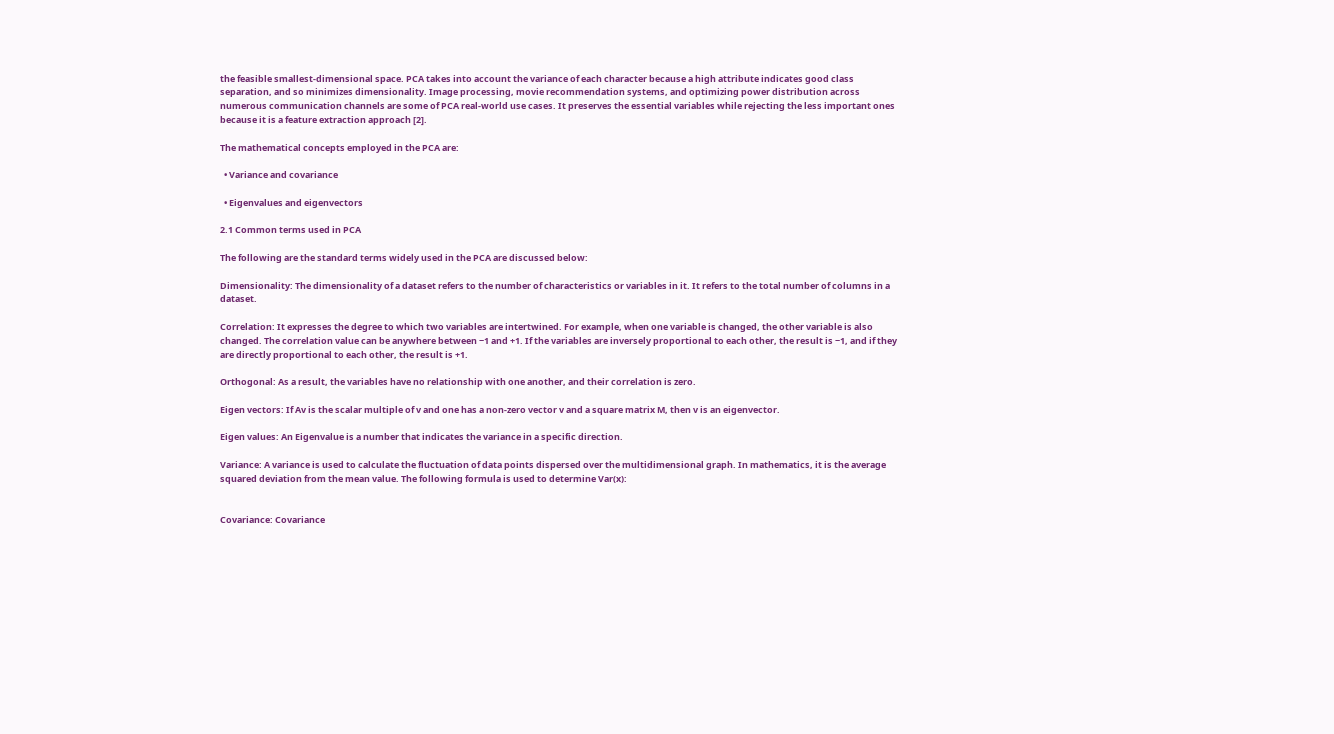the feasible smallest-dimensional space. PCA takes into account the variance of each character because a high attribute indicates good class separation, and so minimizes dimensionality. Image processing, movie recommendation systems, and optimizing power distribution across numerous communication channels are some of PCA real-world use cases. It preserves the essential variables while rejecting the less important ones because it is a feature extraction approach [2].

The mathematical concepts employed in the PCA are:

  • Variance and covariance

  • Eigenvalues and eigenvectors

2.1 Common terms used in PCA

The following are the standard terms widely used in the PCA are discussed below:

Dimensionality: The dimensionality of a dataset refers to the number of characteristics or variables in it. It refers to the total number of columns in a dataset.

Correlation: It expresses the degree to which two variables are intertwined. For example, when one variable is changed, the other variable is also changed. The correlation value can be anywhere between −1 and +1. If the variables are inversely proportional to each other, the result is −1, and if they are directly proportional to each other, the result is +1.

Orthogonal: As a result, the variables have no relationship with one another, and their correlation is zero.

Eigen vectors: If Av is the scalar multiple of v and one has a non-zero vector v and a square matrix M, then v is an eigenvector.

Eigen values: An Eigenvalue is a number that indicates the variance in a specific direction.

Variance: A variance is used to calculate the fluctuation of data points dispersed over the multidimensional graph. In mathematics, it is the average squared deviation from the mean value. The following formula is used to determine Var(x):


Covariance: Covariance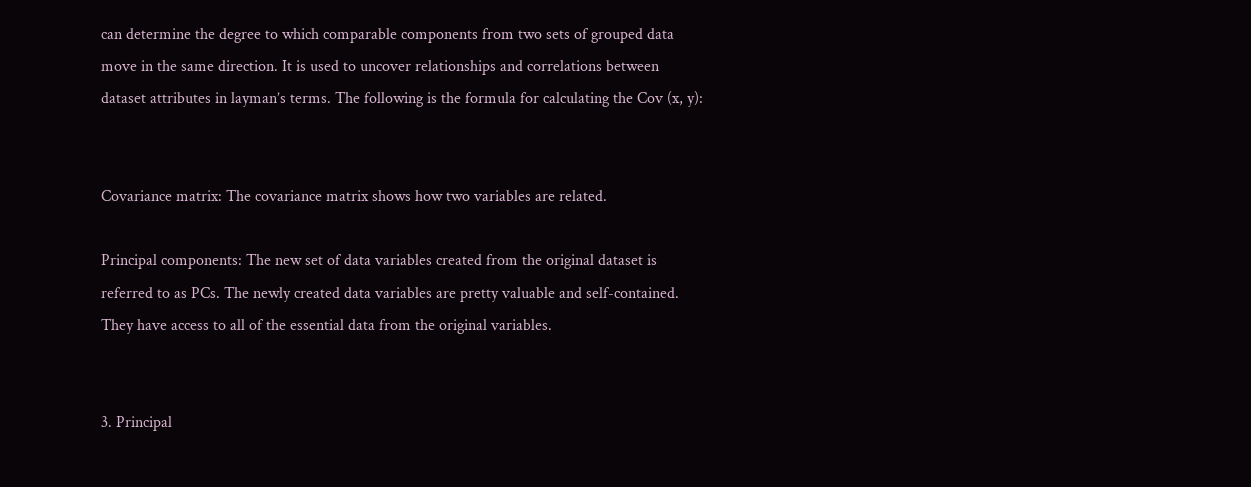can determine the degree to which comparable components from two sets of grouped data move in the same direction. It is used to uncover relationships and correlations between dataset attributes in layman’s terms. The following is the formula for calculating the Cov (x, y):


Covariance matrix: The covariance matrix shows how two variables are related.

Principal components: The new set of data variables created from the original dataset is referred to as PCs. The newly created data variables are pretty valuable and self-contained. They have access to all of the essential data from the original variables.


3. Principal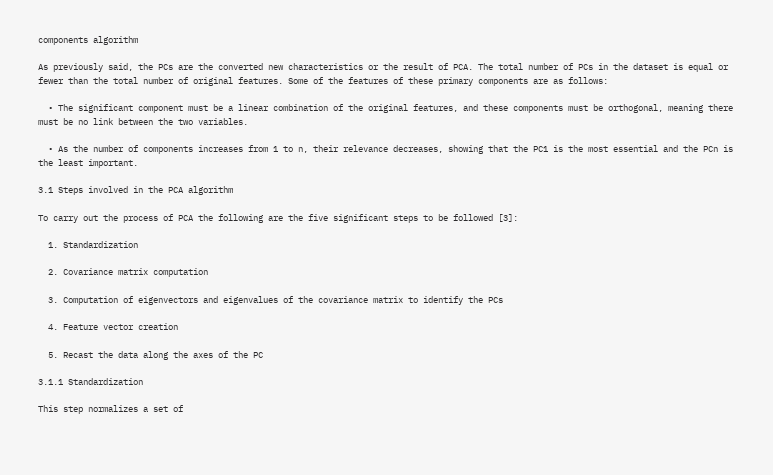components algorithm

As previously said, the PCs are the converted new characteristics or the result of PCA. The total number of PCs in the dataset is equal or fewer than the total number of original features. Some of the features of these primary components are as follows:

  • The significant component must be a linear combination of the original features, and these components must be orthogonal, meaning there must be no link between the two variables.

  • As the number of components increases from 1 to n, their relevance decreases, showing that the PC1 is the most essential and the PCn is the least important.

3.1 Steps involved in the PCA algorithm

To carry out the process of PCA the following are the five significant steps to be followed [3]:

  1. Standardization

  2. Covariance matrix computation

  3. Computation of eigenvectors and eigenvalues of the covariance matrix to identify the PCs

  4. Feature vector creation

  5. Recast the data along the axes of the PC

3.1.1 Standardization

This step normalizes a set of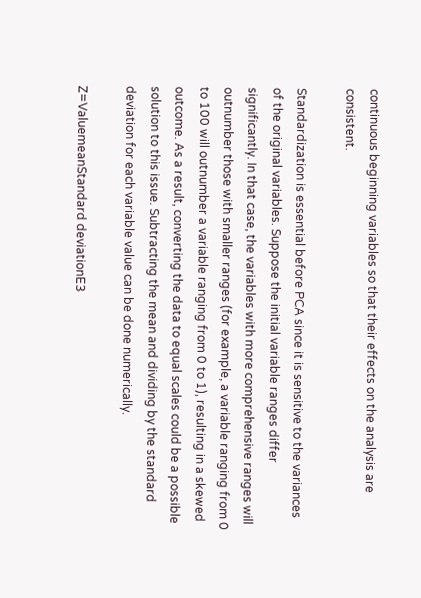continuous beginning variables so that their effects on the analysis are consistent.

Standardization is essential before PCA since it is sensitive to the variances of the original variables. Suppose the initial variable ranges differ significantly. In that case, the variables with more comprehensive ranges will outnumber those with smaller ranges (for example, a variable ranging from 0 to 100 will outnumber a variable ranging from 0 to 1), resulting in a skewed outcome. As a result, converting the data to equal scales could be a possible solution to this issue. Subtracting the mean and dividing by the standard deviation for each variable value can be done numerically.

Z=ValuemeanStandard deviationE3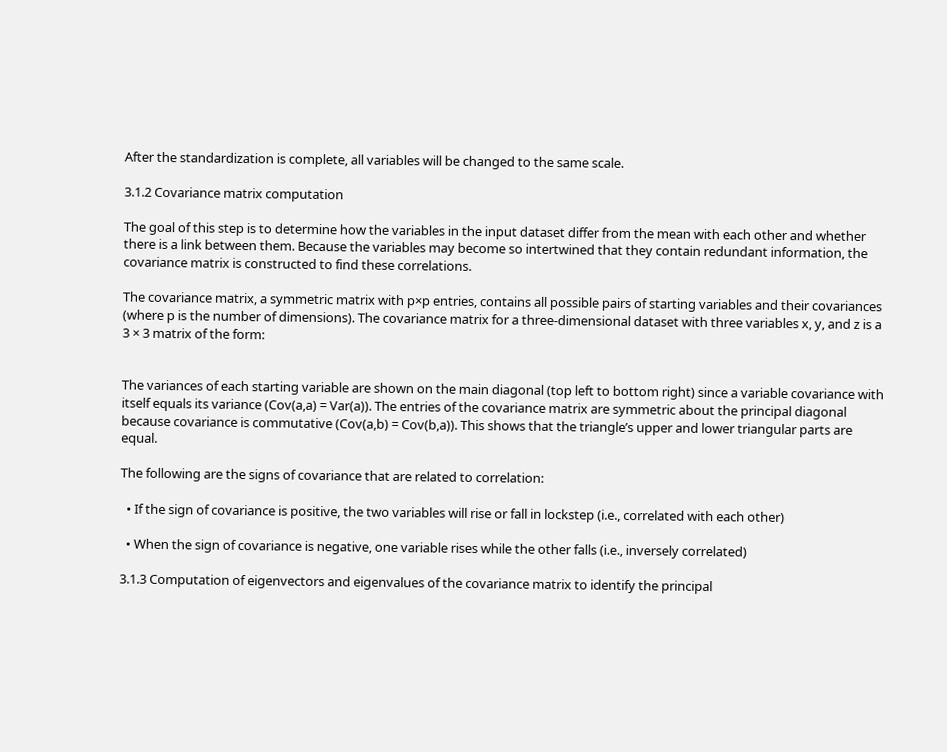After the standardization is complete, all variables will be changed to the same scale.

3.1.2 Covariance matrix computation

The goal of this step is to determine how the variables in the input dataset differ from the mean with each other and whether there is a link between them. Because the variables may become so intertwined that they contain redundant information, the covariance matrix is constructed to find these correlations.

The covariance matrix, a symmetric matrix with p×p entries, contains all possible pairs of starting variables and their covariances (where p is the number of dimensions). The covariance matrix for a three-dimensional dataset with three variables x, y, and z is a 3 × 3 matrix of the form:


The variances of each starting variable are shown on the main diagonal (top left to bottom right) since a variable covariance with itself equals its variance (Cov(a,a) = Var(a)). The entries of the covariance matrix are symmetric about the principal diagonal because covariance is commutative (Cov(a,b) = Cov(b,a)). This shows that the triangle’s upper and lower triangular parts are equal.

The following are the signs of covariance that are related to correlation:

  • If the sign of covariance is positive, the two variables will rise or fall in lockstep (i.e., correlated with each other)

  • When the sign of covariance is negative, one variable rises while the other falls (i.e., inversely correlated)

3.1.3 Computation of eigenvectors and eigenvalues of the covariance matrix to identify the principal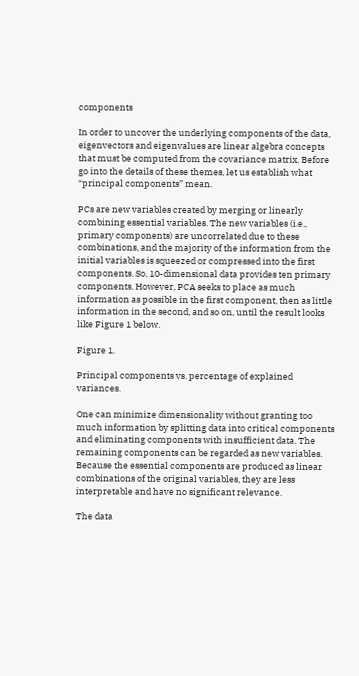components

In order to uncover the underlying components of the data, eigenvectors and eigenvalues are linear algebra concepts that must be computed from the covariance matrix. Before go into the details of these themes, let us establish what “principal components” mean.

PCs are new variables created by merging or linearly combining essential variables. The new variables (i.e., primary components) are uncorrelated due to these combinations, and the majority of the information from the initial variables is squeezed or compressed into the first components. So, 10-dimensional data provides ten primary components. However, PCA seeks to place as much information as possible in the first component, then as little information in the second, and so on, until the result looks like Figure 1 below.

Figure 1.

Principal components vs. percentage of explained variances.

One can minimize dimensionality without granting too much information by splitting data into critical components and eliminating components with insufficient data. The remaining components can be regarded as new variables. Because the essential components are produced as linear combinations of the original variables, they are less interpretable and have no significant relevance.

The data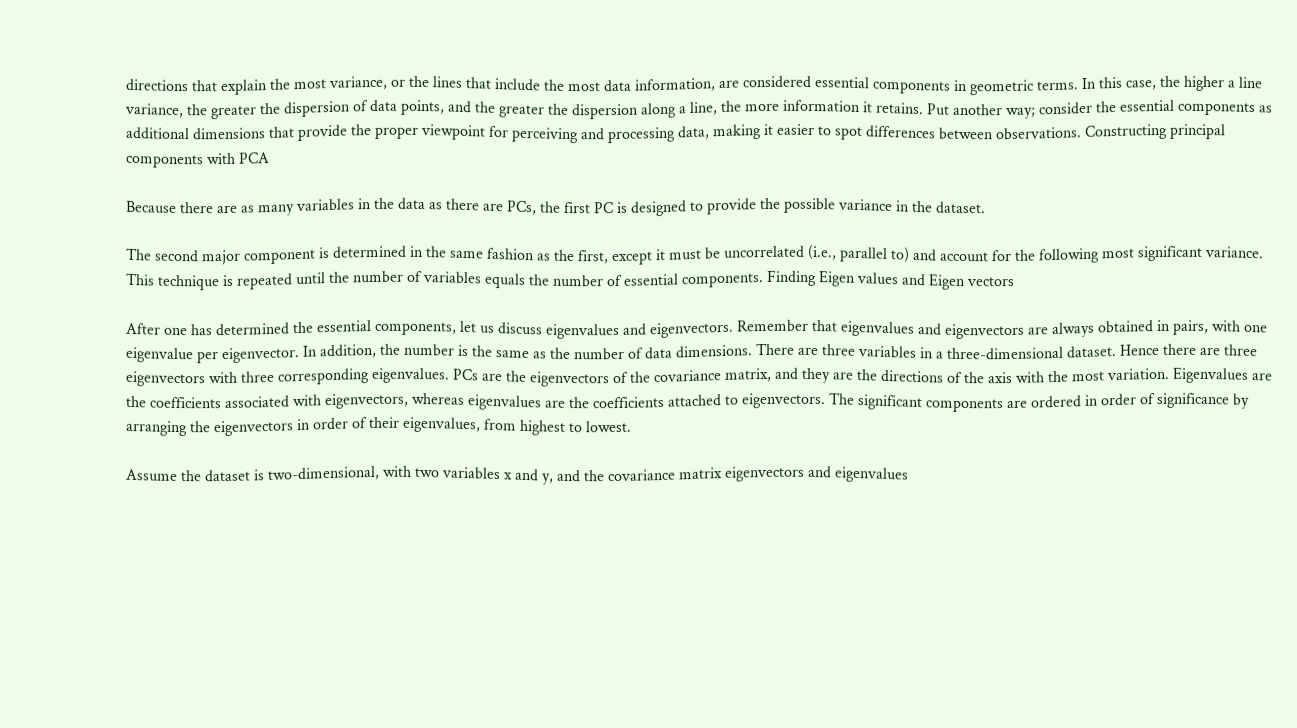directions that explain the most variance, or the lines that include the most data information, are considered essential components in geometric terms. In this case, the higher a line variance, the greater the dispersion of data points, and the greater the dispersion along a line, the more information it retains. Put another way; consider the essential components as additional dimensions that provide the proper viewpoint for perceiving and processing data, making it easier to spot differences between observations. Constructing principal components with PCA

Because there are as many variables in the data as there are PCs, the first PC is designed to provide the possible variance in the dataset.

The second major component is determined in the same fashion as the first, except it must be uncorrelated (i.e., parallel to) and account for the following most significant variance. This technique is repeated until the number of variables equals the number of essential components. Finding Eigen values and Eigen vectors

After one has determined the essential components, let us discuss eigenvalues and eigenvectors. Remember that eigenvalues and eigenvectors are always obtained in pairs, with one eigenvalue per eigenvector. In addition, the number is the same as the number of data dimensions. There are three variables in a three-dimensional dataset. Hence there are three eigenvectors with three corresponding eigenvalues. PCs are the eigenvectors of the covariance matrix, and they are the directions of the axis with the most variation. Eigenvalues are the coefficients associated with eigenvectors, whereas eigenvalues are the coefficients attached to eigenvectors. The significant components are ordered in order of significance by arranging the eigenvectors in order of their eigenvalues, from highest to lowest.

Assume the dataset is two-dimensional, with two variables x and y, and the covariance matrix eigenvectors and eigenvalues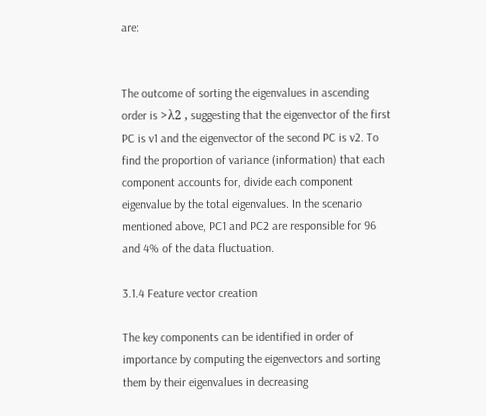are:


The outcome of sorting the eigenvalues in ascending order is >λ2 , suggesting that the eigenvector of the first PC is v1 and the eigenvector of the second PC is v2. To find the proportion of variance (information) that each component accounts for, divide each component eigenvalue by the total eigenvalues. In the scenario mentioned above, PC1 and PC2 are responsible for 96 and 4% of the data fluctuation.

3.1.4 Feature vector creation

The key components can be identified in order of importance by computing the eigenvectors and sorting them by their eigenvalues in decreasing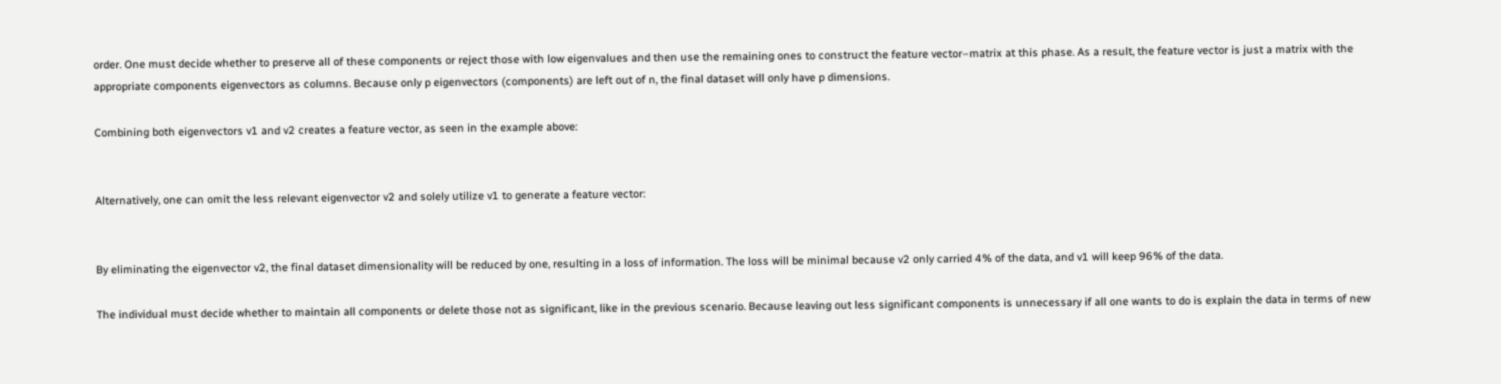order. One must decide whether to preserve all of these components or reject those with low eigenvalues and then use the remaining ones to construct the feature vector–matrix at this phase. As a result, the feature vector is just a matrix with the appropriate components eigenvectors as columns. Because only p eigenvectors (components) are left out of n, the final dataset will only have p dimensions.

Combining both eigenvectors v1 and v2 creates a feature vector, as seen in the example above:


Alternatively, one can omit the less relevant eigenvector v2 and solely utilize v1 to generate a feature vector:


By eliminating the eigenvector v2, the final dataset dimensionality will be reduced by one, resulting in a loss of information. The loss will be minimal because v2 only carried 4% of the data, and v1 will keep 96% of the data.

The individual must decide whether to maintain all components or delete those not as significant, like in the previous scenario. Because leaving out less significant components is unnecessary if all one wants to do is explain the data in terms of new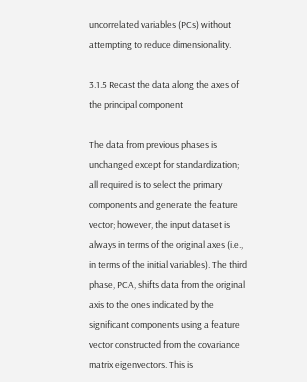uncorrelated variables (PCs) without attempting to reduce dimensionality.

3.1.5 Recast the data along the axes of the principal component

The data from previous phases is unchanged except for standardization; all required is to select the primary components and generate the feature vector; however, the input dataset is always in terms of the original axes (i.e., in terms of the initial variables). The third phase, PCA, shifts data from the original axis to the ones indicated by the significant components using a feature vector constructed from the covariance matrix eigenvectors. This is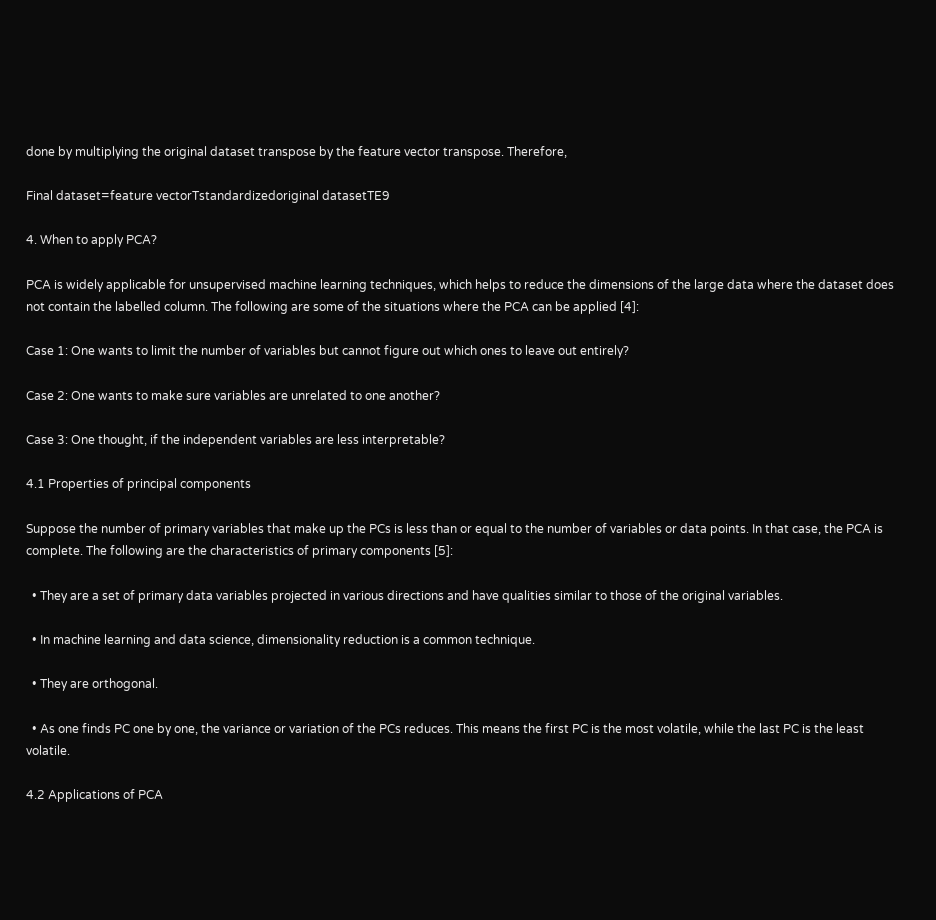done by multiplying the original dataset transpose by the feature vector transpose. Therefore,

Final dataset=feature vectorTstandardizedoriginal datasetTE9

4. When to apply PCA?

PCA is widely applicable for unsupervised machine learning techniques, which helps to reduce the dimensions of the large data where the dataset does not contain the labelled column. The following are some of the situations where the PCA can be applied [4]:

Case 1: One wants to limit the number of variables but cannot figure out which ones to leave out entirely?

Case 2: One wants to make sure variables are unrelated to one another?

Case 3: One thought, if the independent variables are less interpretable?

4.1 Properties of principal components

Suppose the number of primary variables that make up the PCs is less than or equal to the number of variables or data points. In that case, the PCA is complete. The following are the characteristics of primary components [5]:

  • They are a set of primary data variables projected in various directions and have qualities similar to those of the original variables.

  • In machine learning and data science, dimensionality reduction is a common technique.

  • They are orthogonal.

  • As one finds PC one by one, the variance or variation of the PCs reduces. This means the first PC is the most volatile, while the last PC is the least volatile.

4.2 Applications of PCA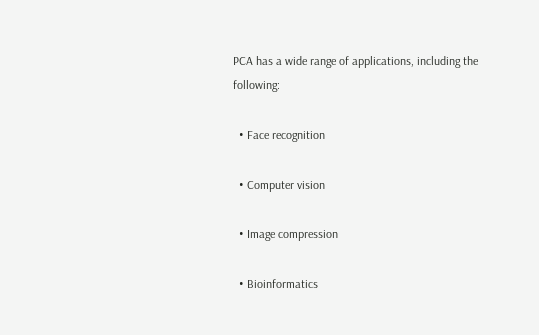PCA has a wide range of applications, including the following:

  • Face recognition

  • Computer vision

  • Image compression

  • Bioinformatics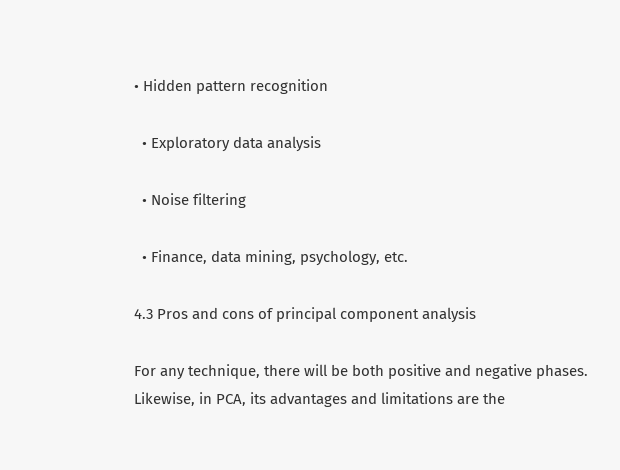• Hidden pattern recognition

  • Exploratory data analysis

  • Noise filtering

  • Finance, data mining, psychology, etc.

4.3 Pros and cons of principal component analysis

For any technique, there will be both positive and negative phases. Likewise, in PCA, its advantages and limitations are the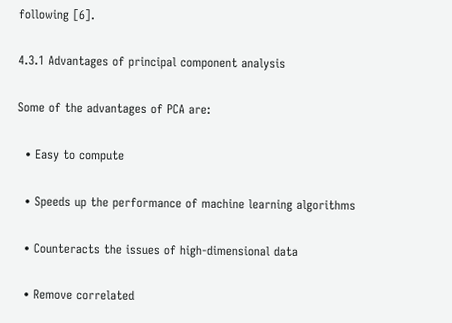following [6].

4.3.1 Advantages of principal component analysis

Some of the advantages of PCA are:

  • Easy to compute

  • Speeds up the performance of machine learning algorithms

  • Counteracts the issues of high-dimensional data

  • Remove correlated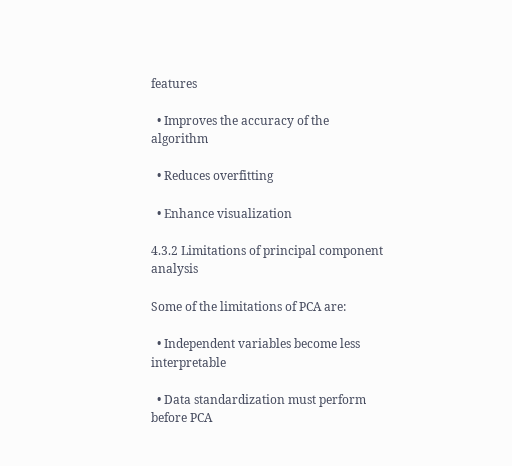features

  • Improves the accuracy of the algorithm

  • Reduces overfitting

  • Enhance visualization

4.3.2 Limitations of principal component analysis

Some of the limitations of PCA are:

  • Independent variables become less interpretable

  • Data standardization must perform before PCA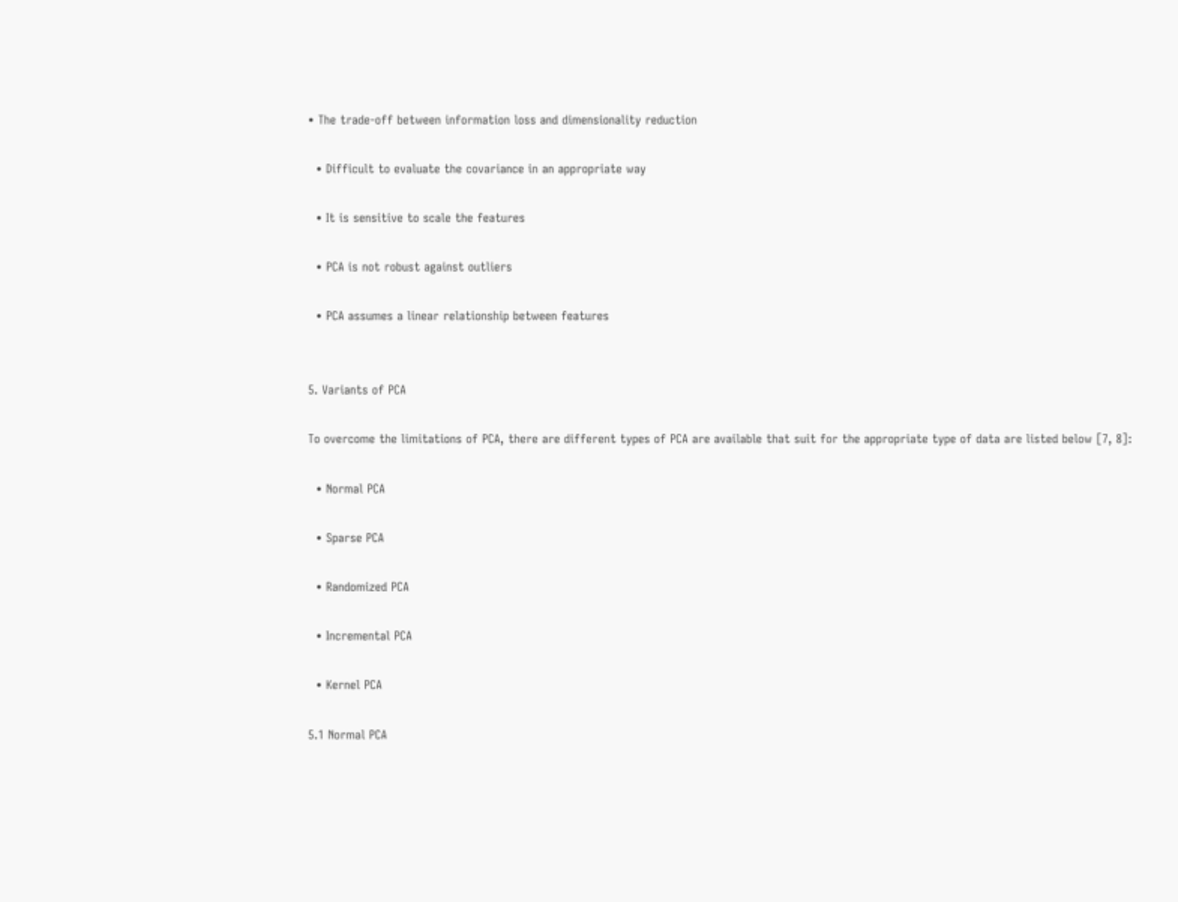• The trade-off between information loss and dimensionality reduction

  • Difficult to evaluate the covariance in an appropriate way

  • It is sensitive to scale the features

  • PCA is not robust against outliers

  • PCA assumes a linear relationship between features


5. Variants of PCA

To overcome the limitations of PCA, there are different types of PCA are available that suit for the appropriate type of data are listed below [7, 8]:

  • Normal PCA

  • Sparse PCA

  • Randomized PCA

  • Incremental PCA

  • Kernel PCA

5.1 Normal PCA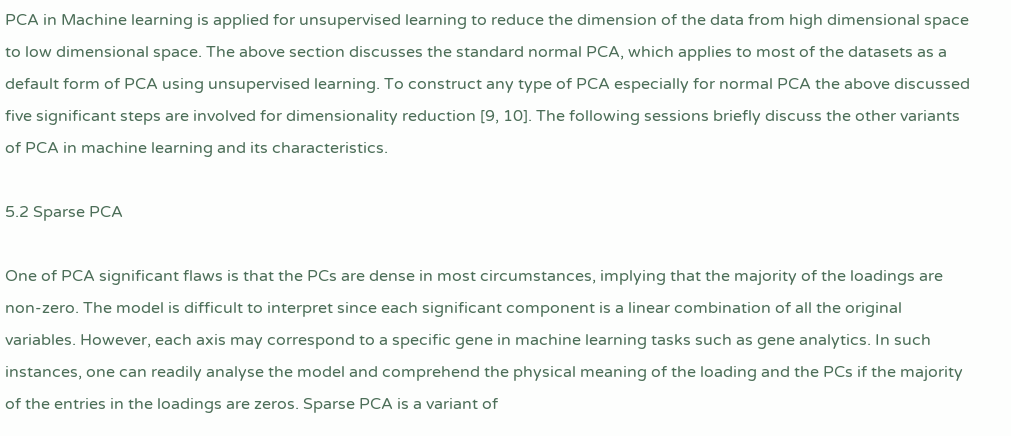PCA in Machine learning is applied for unsupervised learning to reduce the dimension of the data from high dimensional space to low dimensional space. The above section discusses the standard normal PCA, which applies to most of the datasets as a default form of PCA using unsupervised learning. To construct any type of PCA especially for normal PCA the above discussed five significant steps are involved for dimensionality reduction [9, 10]. The following sessions briefly discuss the other variants of PCA in machine learning and its characteristics.

5.2 Sparse PCA

One of PCA significant flaws is that the PCs are dense in most circumstances, implying that the majority of the loadings are non-zero. The model is difficult to interpret since each significant component is a linear combination of all the original variables. However, each axis may correspond to a specific gene in machine learning tasks such as gene analytics. In such instances, one can readily analyse the model and comprehend the physical meaning of the loading and the PCs if the majority of the entries in the loadings are zeros. Sparse PCA is a variant of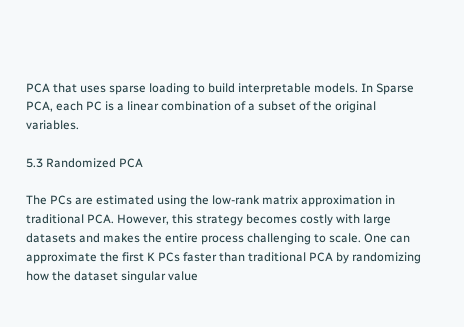PCA that uses sparse loading to build interpretable models. In Sparse PCA, each PC is a linear combination of a subset of the original variables.

5.3 Randomized PCA

The PCs are estimated using the low-rank matrix approximation in traditional PCA. However, this strategy becomes costly with large datasets and makes the entire process challenging to scale. One can approximate the first K PCs faster than traditional PCA by randomizing how the dataset singular value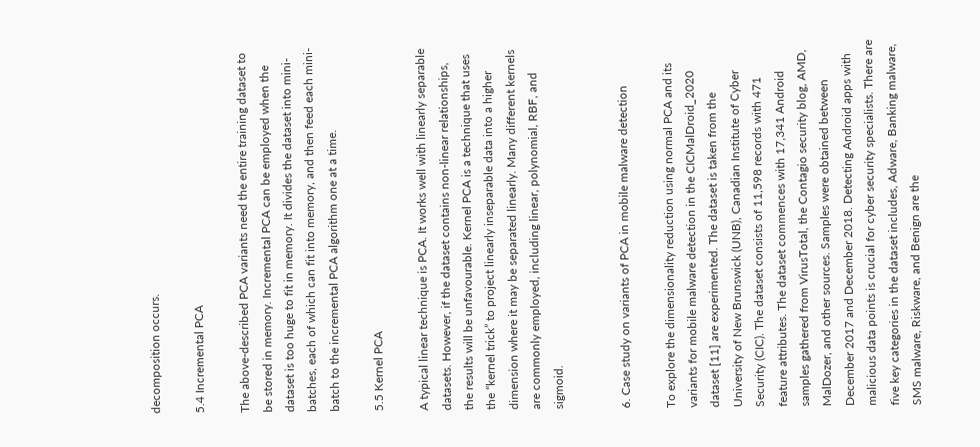decomposition occurs.

5.4 Incremental PCA

The above-described PCA variants need the entire training dataset to be stored in memory. Incremental PCA can be employed when the dataset is too huge to fit in memory. It divides the dataset into mini-batches, each of which can fit into memory, and then feed each mini-batch to the incremental PCA algorithm one at a time.

5.5 Kernel PCA

A typical linear technique is PCA. It works well with linearly separable datasets. However, if the dataset contains non-linear relationships, the results will be unfavourable. Kernel PCA is a technique that uses the “kernel trick” to project linearly inseparable data into a higher dimension where it may be separated linearly. Many different kernels are commonly employed, including linear, polynomial, RBF, and sigmoid.


6. Case study on variants of PCA in mobile malware detection

To explore the dimensionality reduction using normal PCA and its variants for mobile malware detection in the CICMalDroid_2020 dataset [11] are experimented. The dataset is taken from the University of New Brunswick (UNB), Canadian Institute of Cyber Security (CIC). The dataset consists of 11,598 records with 471 feature attributes. The dataset commences with 17,341 Android samples gathered from VirusTotal, the Contagio security blog, AMD, MalDozer, and other sources. Samples were obtained between December 2017 and December 2018. Detecting Android apps with malicious data points is crucial for cyber security specialists. There are five key categories in the dataset includes, Adware, Banking malware, SMS malware, Riskware, and Benign are the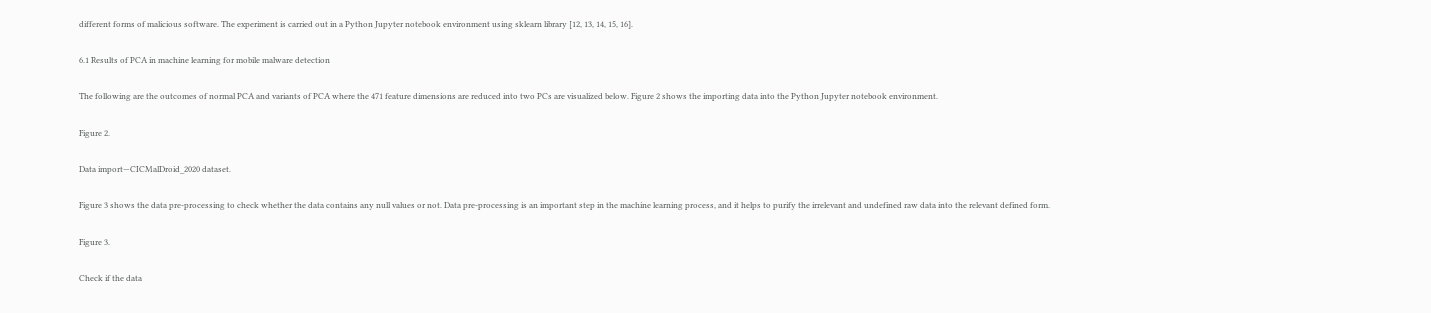different forms of malicious software. The experiment is carried out in a Python Jupyter notebook environment using sklearn library [12, 13, 14, 15, 16].

6.1 Results of PCA in machine learning for mobile malware detection

The following are the outcomes of normal PCA and variants of PCA where the 471 feature dimensions are reduced into two PCs are visualized below. Figure 2 shows the importing data into the Python Jupyter notebook environment.

Figure 2.

Data import—CICMalDroid_2020 dataset.

Figure 3 shows the data pre-processing to check whether the data contains any null values or not. Data pre-processing is an important step in the machine learning process, and it helps to purify the irrelevant and undefined raw data into the relevant defined form.

Figure 3.

Check if the data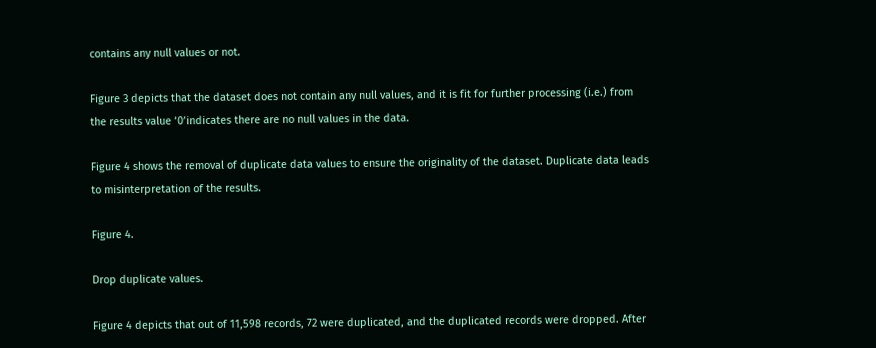contains any null values or not.

Figure 3 depicts that the dataset does not contain any null values, and it is fit for further processing (i.e.) from the results value ‘0’indicates there are no null values in the data.

Figure 4 shows the removal of duplicate data values to ensure the originality of the dataset. Duplicate data leads to misinterpretation of the results.

Figure 4.

Drop duplicate values.

Figure 4 depicts that out of 11,598 records, 72 were duplicated, and the duplicated records were dropped. After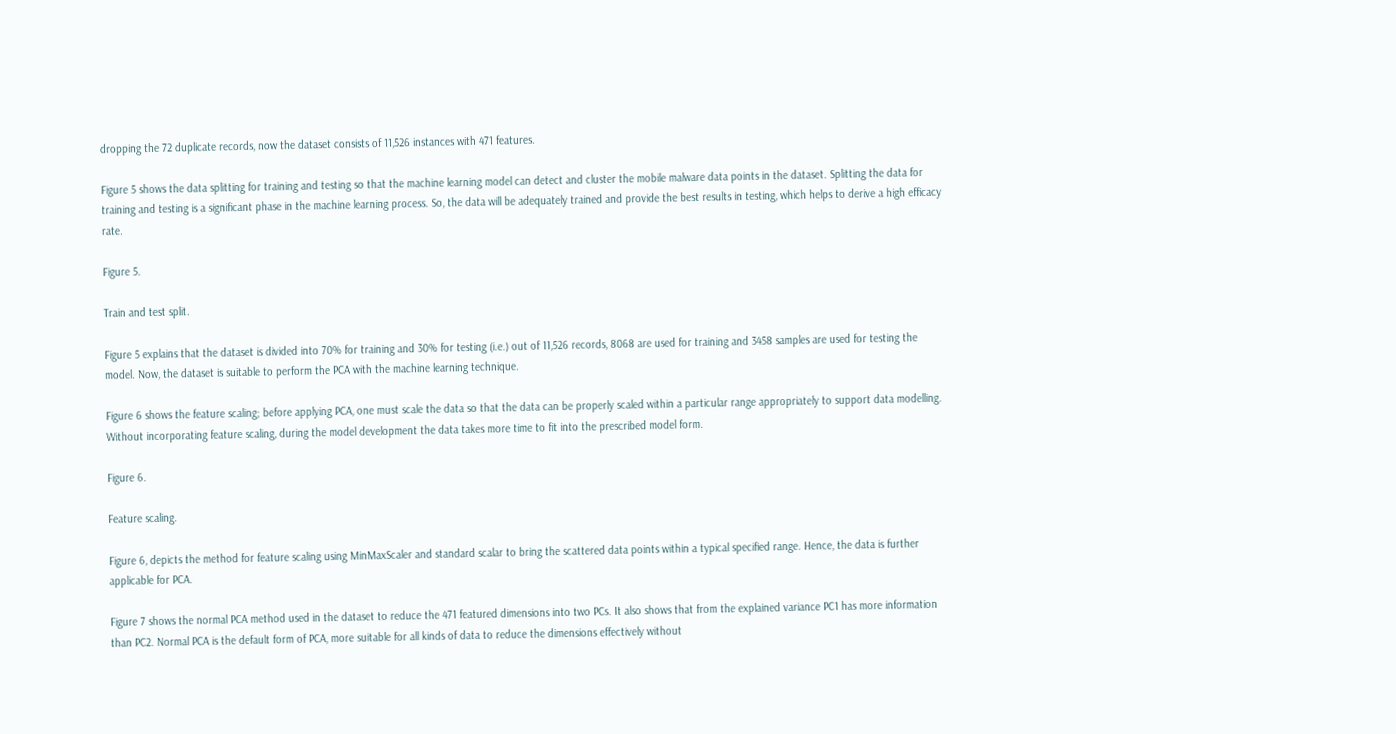dropping the 72 duplicate records, now the dataset consists of 11,526 instances with 471 features.

Figure 5 shows the data splitting for training and testing so that the machine learning model can detect and cluster the mobile malware data points in the dataset. Splitting the data for training and testing is a significant phase in the machine learning process. So, the data will be adequately trained and provide the best results in testing, which helps to derive a high efficacy rate.

Figure 5.

Train and test split.

Figure 5 explains that the dataset is divided into 70% for training and 30% for testing (i.e.) out of 11,526 records, 8068 are used for training and 3458 samples are used for testing the model. Now, the dataset is suitable to perform the PCA with the machine learning technique.

Figure 6 shows the feature scaling; before applying PCA, one must scale the data so that the data can be properly scaled within a particular range appropriately to support data modelling. Without incorporating feature scaling, during the model development the data takes more time to fit into the prescribed model form.

Figure 6.

Feature scaling.

Figure 6, depicts the method for feature scaling using MinMaxScaler and standard scalar to bring the scattered data points within a typical specified range. Hence, the data is further applicable for PCA.

Figure 7 shows the normal PCA method used in the dataset to reduce the 471 featured dimensions into two PCs. It also shows that from the explained variance PC1 has more information than PC2. Normal PCA is the default form of PCA, more suitable for all kinds of data to reduce the dimensions effectively without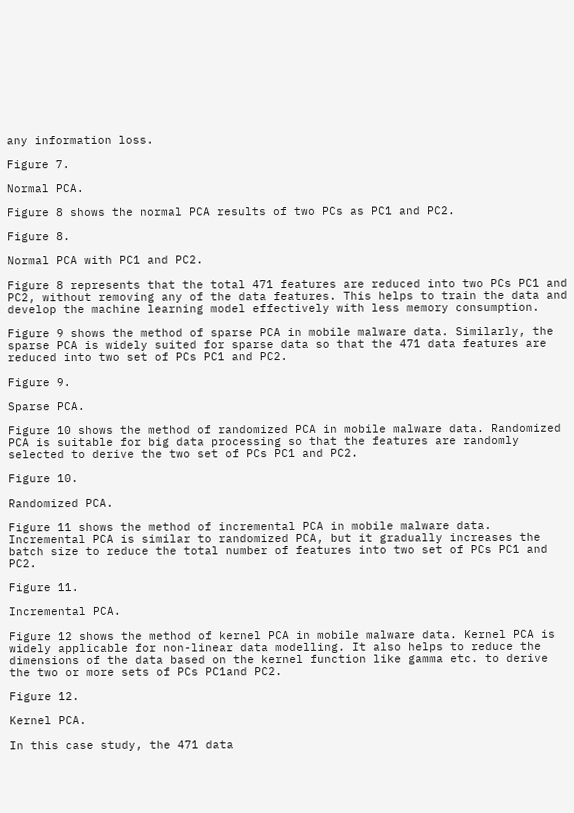any information loss.

Figure 7.

Normal PCA.

Figure 8 shows the normal PCA results of two PCs as PC1 and PC2.

Figure 8.

Normal PCA with PC1 and PC2.

Figure 8 represents that the total 471 features are reduced into two PCs PC1 and PC2, without removing any of the data features. This helps to train the data and develop the machine learning model effectively with less memory consumption.

Figure 9 shows the method of sparse PCA in mobile malware data. Similarly, the sparse PCA is widely suited for sparse data so that the 471 data features are reduced into two set of PCs PC1 and PC2.

Figure 9.

Sparse PCA.

Figure 10 shows the method of randomized PCA in mobile malware data. Randomized PCA is suitable for big data processing so that the features are randomly selected to derive the two set of PCs PC1 and PC2.

Figure 10.

Randomized PCA.

Figure 11 shows the method of incremental PCA in mobile malware data. Incremental PCA is similar to randomized PCA, but it gradually increases the batch size to reduce the total number of features into two set of PCs PC1 and PC2.

Figure 11.

Incremental PCA.

Figure 12 shows the method of kernel PCA in mobile malware data. Kernel PCA is widely applicable for non-linear data modelling. It also helps to reduce the dimensions of the data based on the kernel function like gamma etc. to derive the two or more sets of PCs PC1and PC2.

Figure 12.

Kernel PCA.

In this case study, the 471 data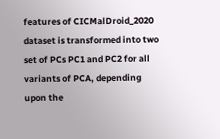features of CICMalDroid_2020 dataset is transformed into two set of PCs PC1 and PC2 for all variants of PCA, depending upon the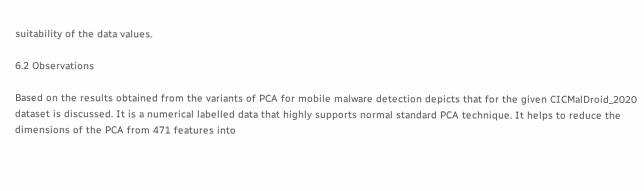suitability of the data values.

6.2 Observations

Based on the results obtained from the variants of PCA for mobile malware detection depicts that for the given CICMalDroid_2020 dataset is discussed. It is a numerical labelled data that highly supports normal standard PCA technique. It helps to reduce the dimensions of the PCA from 471 features into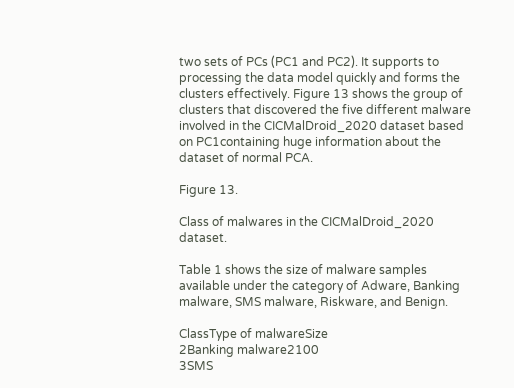two sets of PCs (PC1 and PC2). It supports to processing the data model quickly and forms the clusters effectively. Figure 13 shows the group of clusters that discovered the five different malware involved in the CICMalDroid_2020 dataset based on PC1containing huge information about the dataset of normal PCA.

Figure 13.

Class of malwares in the CICMalDroid_2020 dataset.

Table 1 shows the size of malware samples available under the category of Adware, Banking malware, SMS malware, Riskware, and Benign.

ClassType of malwareSize
2Banking malware2100
3SMS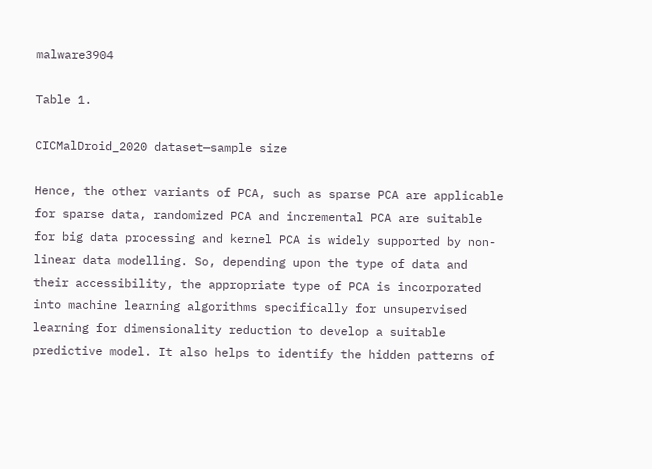malware3904

Table 1.

CICMalDroid_2020 dataset—sample size

Hence, the other variants of PCA, such as sparse PCA are applicable for sparse data, randomized PCA and incremental PCA are suitable for big data processing and kernel PCA is widely supported by non-linear data modelling. So, depending upon the type of data and their accessibility, the appropriate type of PCA is incorporated into machine learning algorithms specifically for unsupervised learning for dimensionality reduction to develop a suitable predictive model. It also helps to identify the hidden patterns of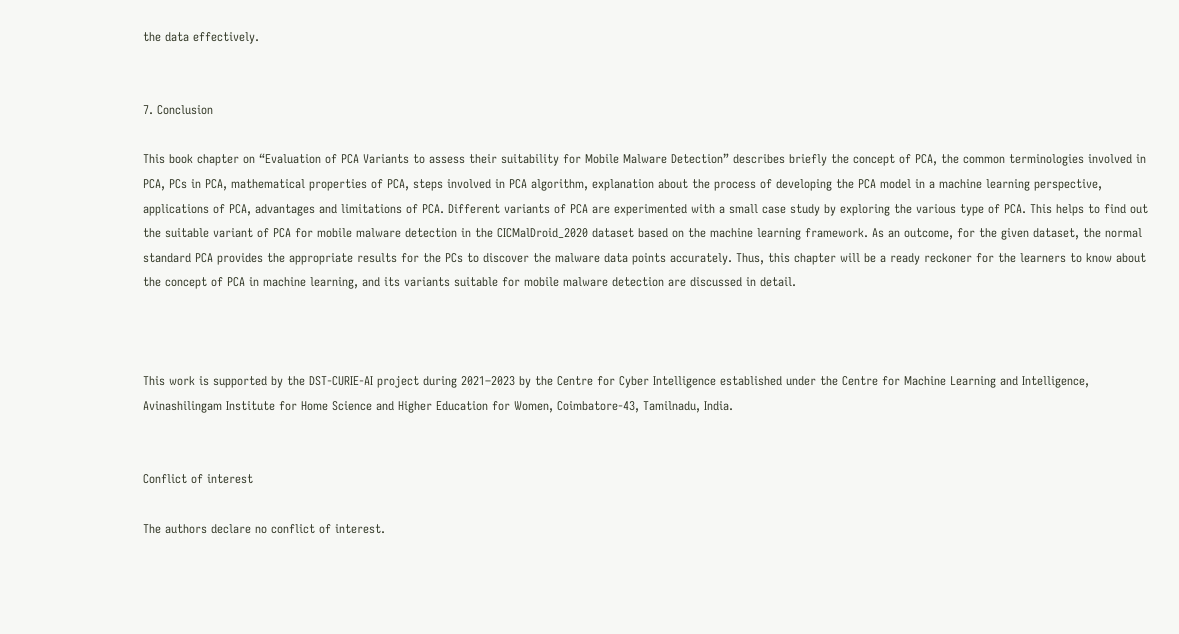the data effectively.


7. Conclusion

This book chapter on “Evaluation of PCA Variants to assess their suitability for Mobile Malware Detection” describes briefly the concept of PCA, the common terminologies involved in PCA, PCs in PCA, mathematical properties of PCA, steps involved in PCA algorithm, explanation about the process of developing the PCA model in a machine learning perspective, applications of PCA, advantages and limitations of PCA. Different variants of PCA are experimented with a small case study by exploring the various type of PCA. This helps to find out the suitable variant of PCA for mobile malware detection in the CICMalDroid_2020 dataset based on the machine learning framework. As an outcome, for the given dataset, the normal standard PCA provides the appropriate results for the PCs to discover the malware data points accurately. Thus, this chapter will be a ready reckoner for the learners to know about the concept of PCA in machine learning, and its variants suitable for mobile malware detection are discussed in detail.



This work is supported by the DST-CURIE-AI project during 2021–2023 by the Centre for Cyber Intelligence established under the Centre for Machine Learning and Intelligence, Avinashilingam Institute for Home Science and Higher Education for Women, Coimbatore-43, Tamilnadu, India.


Conflict of interest

The authors declare no conflict of interest.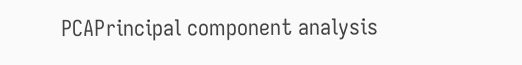PCAPrincipal component analysis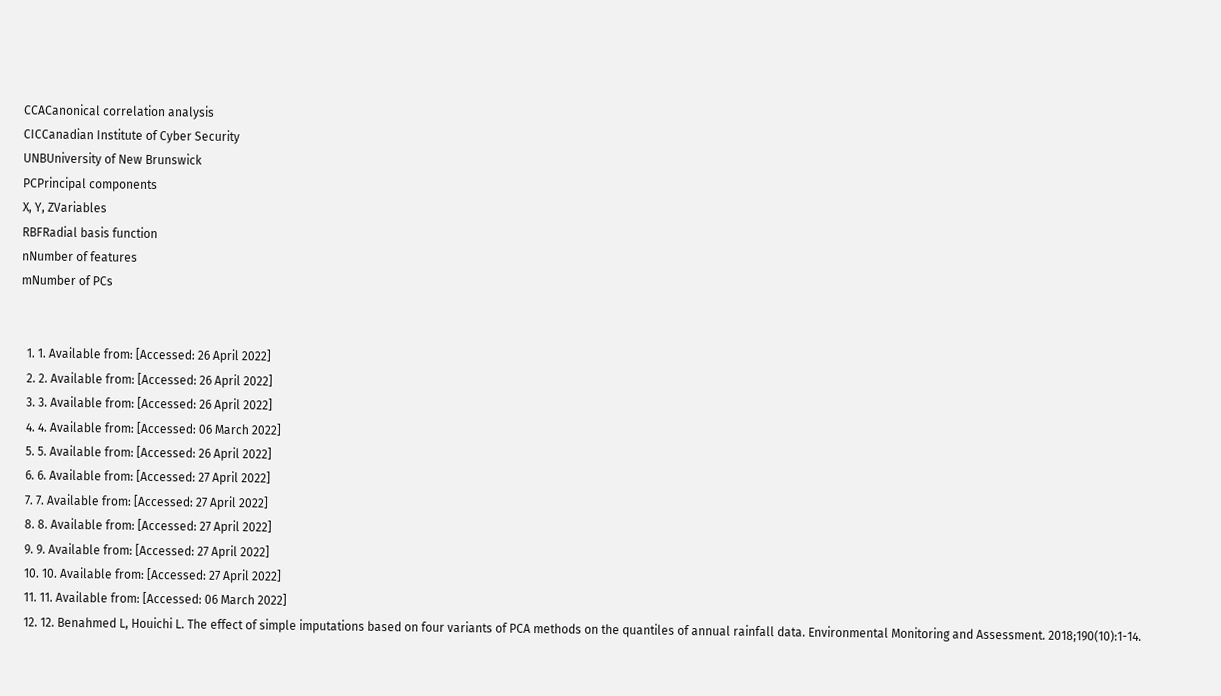CCACanonical correlation analysis
CICCanadian Institute of Cyber Security
UNBUniversity of New Brunswick
PCPrincipal components
X, Y, ZVariables
RBFRadial basis function
nNumber of features
mNumber of PCs


  1. 1. Available from: [Accessed: 26 April 2022]
  2. 2. Available from: [Accessed: 26 April 2022]
  3. 3. Available from: [Accessed: 26 April 2022]
  4. 4. Available from: [Accessed: 06 March 2022]
  5. 5. Available from: [Accessed: 26 April 2022]
  6. 6. Available from: [Accessed: 27 April 2022]
  7. 7. Available from: [Accessed: 27 April 2022]
  8. 8. Available from: [Accessed: 27 April 2022]
  9. 9. Available from: [Accessed: 27 April 2022]
  10. 10. Available from: [Accessed: 27 April 2022]
  11. 11. Available from: [Accessed: 06 March 2022]
  12. 12. Benahmed L, Houichi L. The effect of simple imputations based on four variants of PCA methods on the quantiles of annual rainfall data. Environmental Monitoring and Assessment. 2018;190(10):1-14.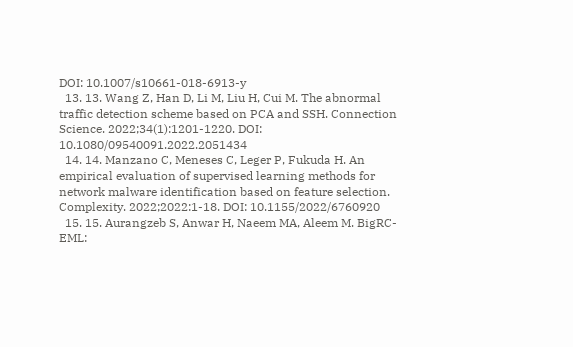DOI: 10.1007/s10661-018-6913-y
  13. 13. Wang Z, Han D, Li M, Liu H, Cui M. The abnormal traffic detection scheme based on PCA and SSH. Connection Science. 2022;34(1):1201-1220. DOI: 10.1080/09540091.2022.2051434
  14. 14. Manzano C, Meneses C, Leger P, Fukuda H. An empirical evaluation of supervised learning methods for network malware identification based on feature selection. Complexity. 2022;2022:1-18. DOI: 10.1155/2022/6760920
  15. 15. Aurangzeb S, Anwar H, Naeem MA, Aleem M. BigRC-EML: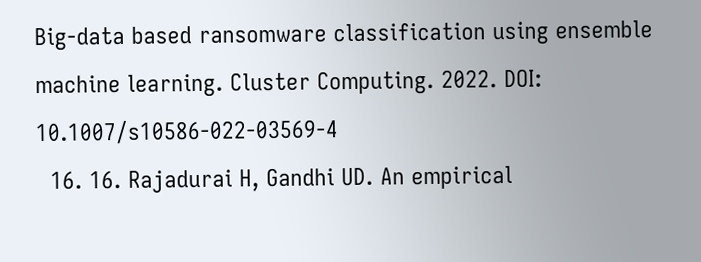Big-data based ransomware classification using ensemble machine learning. Cluster Computing. 2022. DOI: 10.1007/s10586-022-03569-4
  16. 16. Rajadurai H, Gandhi UD. An empirical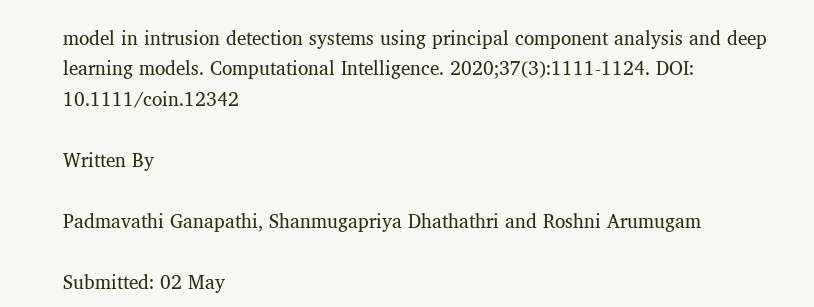model in intrusion detection systems using principal component analysis and deep learning models. Computational Intelligence. 2020;37(3):1111-1124. DOI: 10.1111/coin.12342

Written By

Padmavathi Ganapathi, Shanmugapriya Dhathathri and Roshni Arumugam

Submitted: 02 May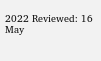2022 Reviewed: 16 May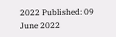2022 Published: 09 June 2022